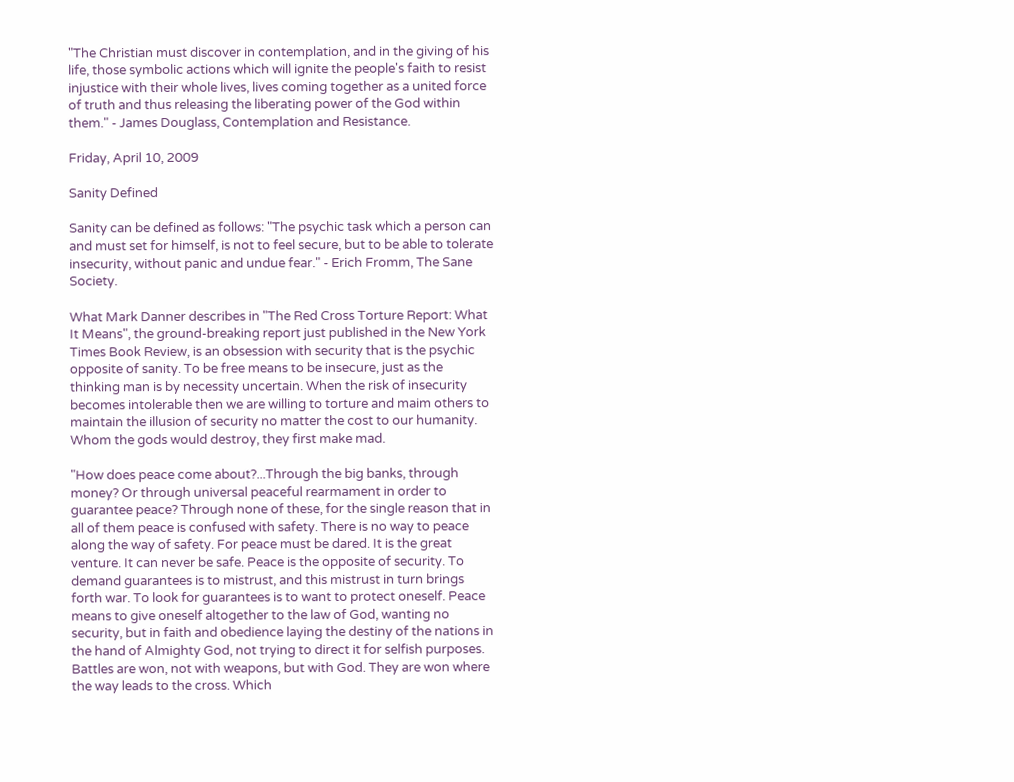"The Christian must discover in contemplation, and in the giving of his life, those symbolic actions which will ignite the people's faith to resist injustice with their whole lives, lives coming together as a united force of truth and thus releasing the liberating power of the God within them." - James Douglass, Contemplation and Resistance.

Friday, April 10, 2009

Sanity Defined

Sanity can be defined as follows: "The psychic task which a person can and must set for himself, is not to feel secure, but to be able to tolerate insecurity, without panic and undue fear." - Erich Fromm, The Sane Society.

What Mark Danner describes in "The Red Cross Torture Report: What It Means", the ground-breaking report just published in the New York Times Book Review, is an obsession with security that is the psychic opposite of sanity. To be free means to be insecure, just as the thinking man is by necessity uncertain. When the risk of insecurity becomes intolerable then we are willing to torture and maim others to maintain the illusion of security no matter the cost to our humanity. Whom the gods would destroy, they first make mad.

"How does peace come about?...Through the big banks, through money? Or through universal peaceful rearmament in order to guarantee peace? Through none of these, for the single reason that in all of them peace is confused with safety. There is no way to peace along the way of safety. For peace must be dared. It is the great venture. It can never be safe. Peace is the opposite of security. To demand guarantees is to mistrust, and this mistrust in turn brings forth war. To look for guarantees is to want to protect oneself. Peace means to give oneself altogether to the law of God, wanting no security, but in faith and obedience laying the destiny of the nations in the hand of Almighty God, not trying to direct it for selfish purposes. Battles are won, not with weapons, but with God. They are won where the way leads to the cross. Which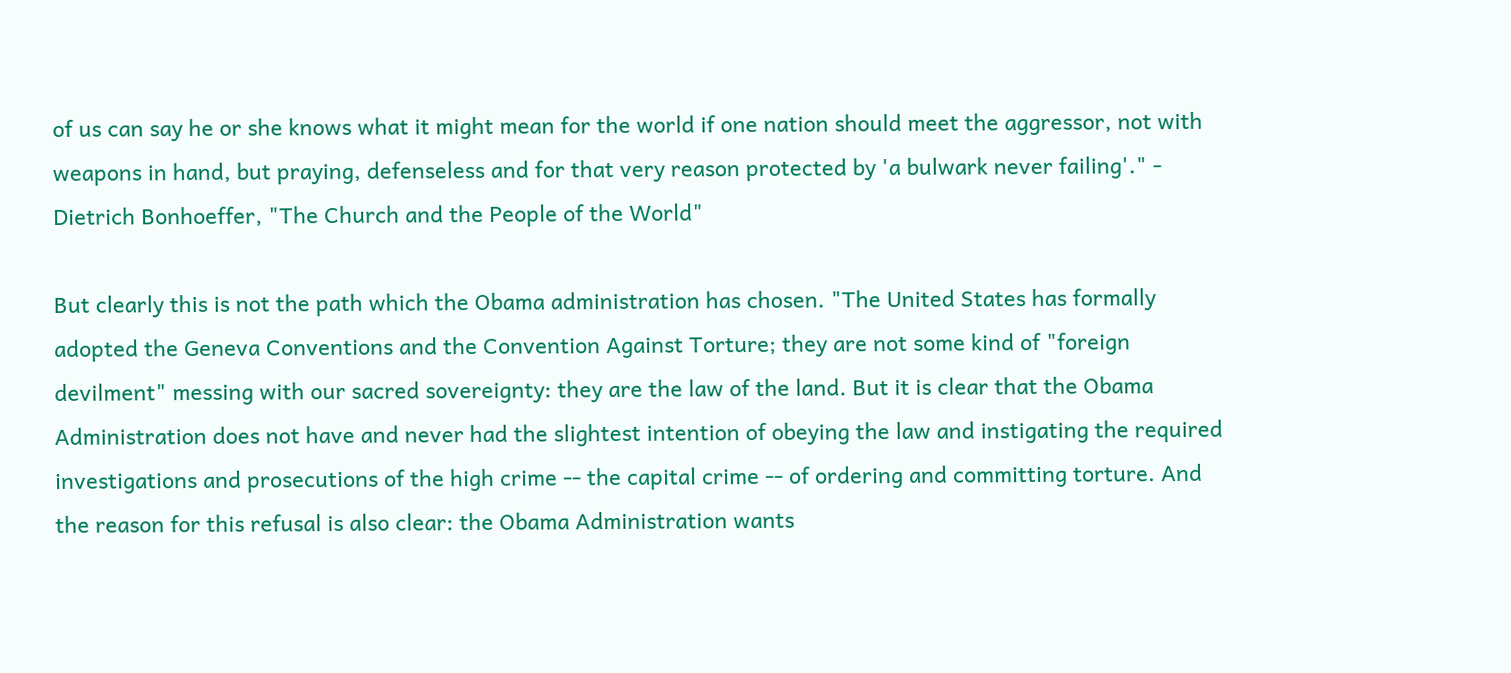of us can say he or she knows what it might mean for the world if one nation should meet the aggressor, not with weapons in hand, but praying, defenseless and for that very reason protected by 'a bulwark never failing'." - Dietrich Bonhoeffer, "The Church and the People of the World"

But clearly this is not the path which the Obama administration has chosen. "The United States has formally adopted the Geneva Conventions and the Convention Against Torture; they are not some kind of "foreign devilment" messing with our sacred sovereignty: they are the law of the land. But it is clear that the Obama Administration does not have and never had the slightest intention of obeying the law and instigating the required investigations and prosecutions of the high crime -- the capital crime -- of ordering and committing torture. And the reason for this refusal is also clear: the Obama Administration wants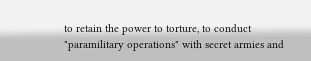to retain the power to torture, to conduct "paramilitary operations" with secret armies and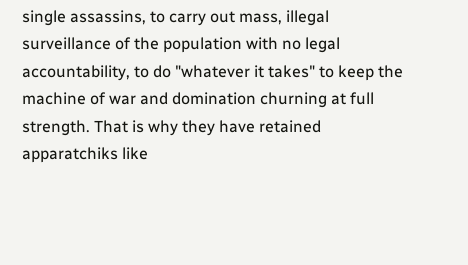single assassins, to carry out mass, illegal surveillance of the population with no legal accountability, to do "whatever it takes" to keep the machine of war and domination churning at full strength. That is why they have retained apparatchiks like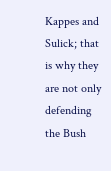Kappes and Sulick; that is why they are not only defending the Bush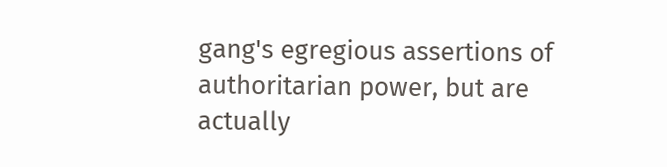gang's egregious assertions of authoritarian power, but are actually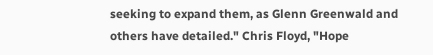seeking to expand them, as Glenn Greenwald and others have detailed." Chris Floyd, "Hope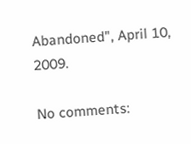Abandoned", April 10, 2009.

No comments: